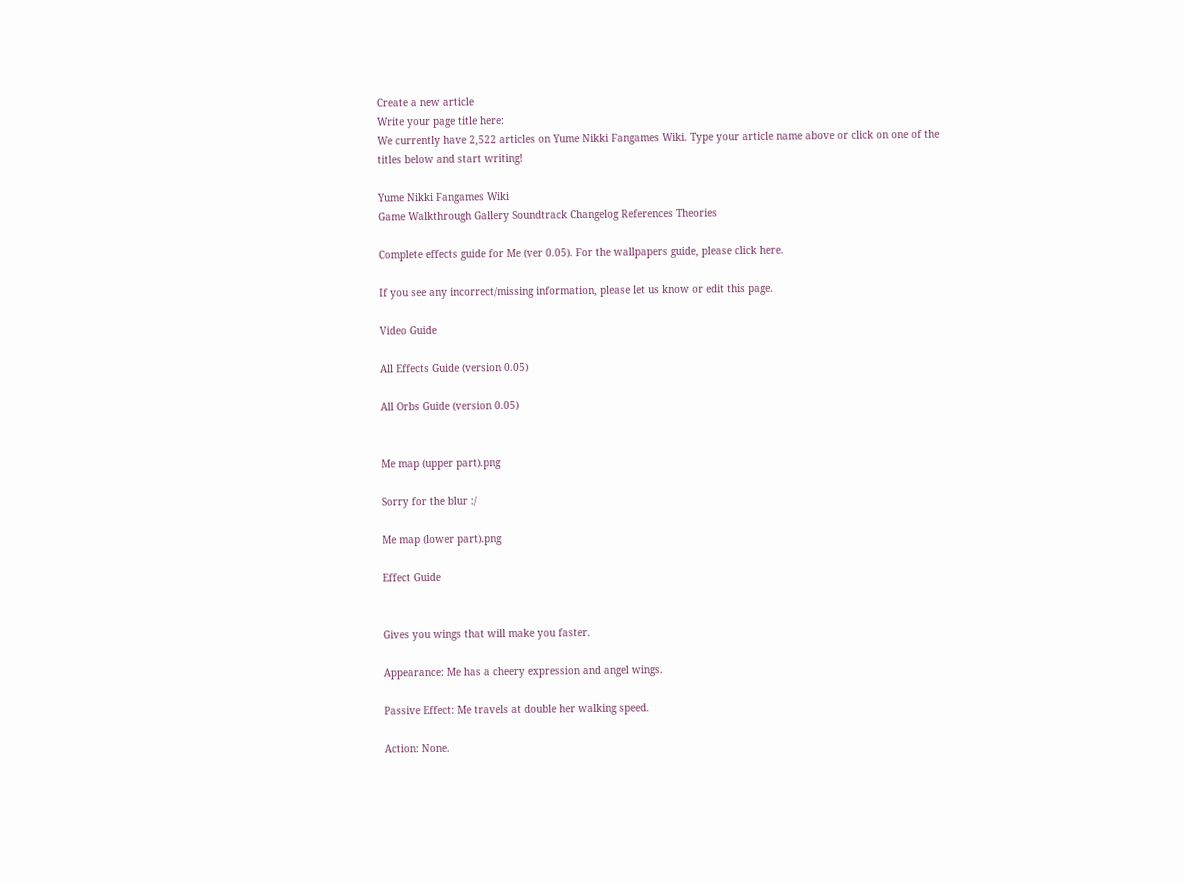Create a new article
Write your page title here:
We currently have 2,522 articles on Yume Nikki Fangames Wiki. Type your article name above or click on one of the titles below and start writing!

Yume Nikki Fangames Wiki
Game Walkthrough Gallery Soundtrack Changelog References Theories

Complete effects guide for Me (ver 0.05). For the wallpapers guide, please click here.

If you see any incorrect/missing information, please let us know or edit this page.

Video Guide

All Effects Guide (version 0.05)

All Orbs Guide (version 0.05)


Me map (upper part).png

Sorry for the blur :/

Me map (lower part).png

Effect Guide


Gives you wings that will make you faster.

Appearance: Me has a cheery expression and angel wings.

Passive Effect: Me travels at double her walking speed.

Action: None.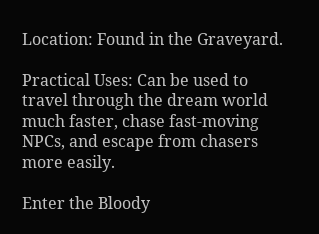Location: Found in the Graveyard.

Practical Uses: Can be used to travel through the dream world much faster, chase fast-moving NPCs, and escape from chasers more easily.

Enter the Bloody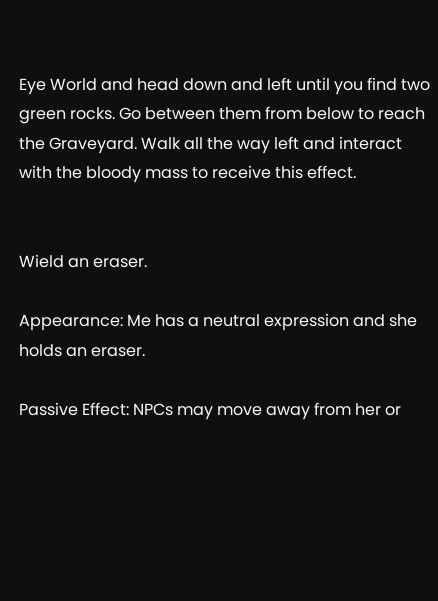Eye World and head down and left until you find two green rocks. Go between them from below to reach the Graveyard. Walk all the way left and interact with the bloody mass to receive this effect.


Wield an eraser.

Appearance: Me has a neutral expression and she holds an eraser.

Passive Effect: NPCs may move away from her or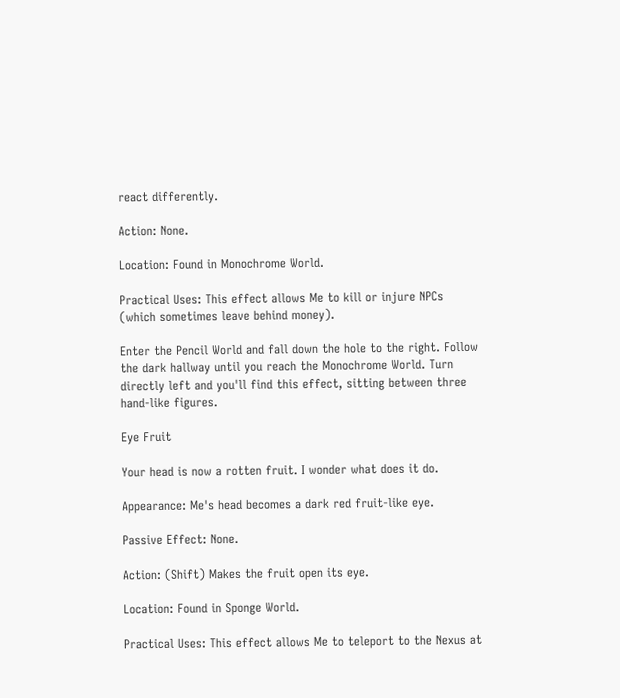react differently.

Action: None.

Location: Found in Monochrome World.

Practical Uses: This effect allows Me to kill or injure NPCs (which sometimes leave behind money).

Enter the Pencil World and fall down the hole to the right. Follow the dark hallway until you reach the Monochrome World. Turn directly left and you'll find this effect, sitting between three hand-like figures.

Eye Fruit

Your head is now a rotten fruit. I wonder what does it do.

Appearance: Me's head becomes a dark red fruit-like eye.

Passive Effect: None.

Action: (Shift) Makes the fruit open its eye.

Location: Found in Sponge World.

Practical Uses: This effect allows Me to teleport to the Nexus at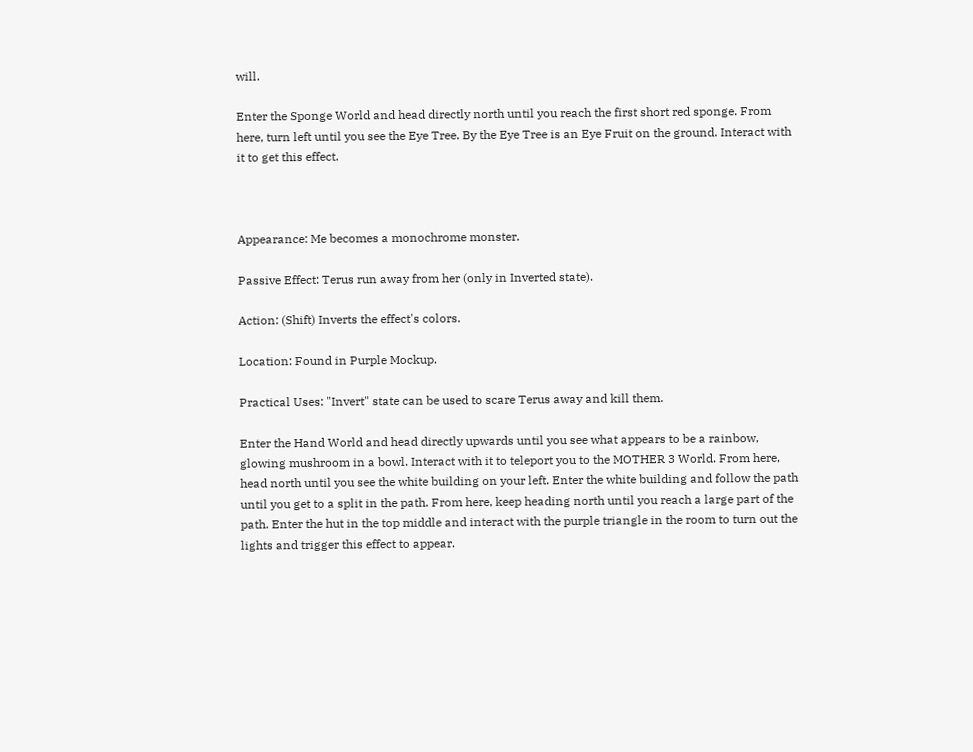will.

Enter the Sponge World and head directly north until you reach the first short red sponge. From here, turn left until you see the Eye Tree. By the Eye Tree is an Eye Fruit on the ground. Interact with it to get this effect.



Appearance: Me becomes a monochrome monster.

Passive Effect: Terus run away from her (only in Inverted state).

Action: (Shift) Inverts the effect's colors.

Location: Found in Purple Mockup.

Practical Uses: "Invert" state can be used to scare Terus away and kill them.

Enter the Hand World and head directly upwards until you see what appears to be a rainbow, glowing mushroom in a bowl. Interact with it to teleport you to the MOTHER 3 World. From here, head north until you see the white building on your left. Enter the white building and follow the path until you get to a split in the path. From here, keep heading north until you reach a large part of the path. Enter the hut in the top middle and interact with the purple triangle in the room to turn out the lights and trigger this effect to appear.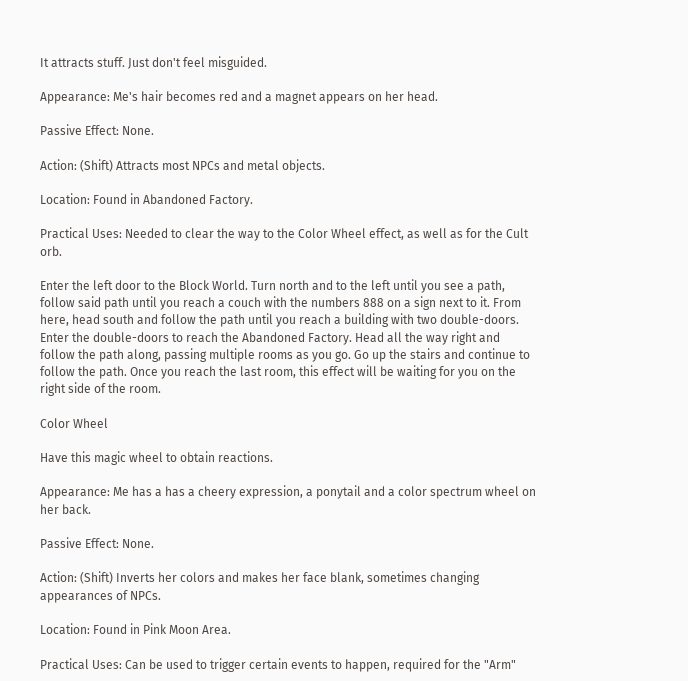It attracts stuff. Just don't feel misguided.

Appearance: Me's hair becomes red and a magnet appears on her head.

Passive Effect: None.

Action: (Shift) Attracts most NPCs and metal objects.

Location: Found in Abandoned Factory.

Practical Uses: Needed to clear the way to the Color Wheel effect, as well as for the Cult orb.

Enter the left door to the Block World. Turn north and to the left until you see a path, follow said path until you reach a couch with the numbers 888 on a sign next to it. From here, head south and follow the path until you reach a building with two double-doors. Enter the double-doors to reach the Abandoned Factory. Head all the way right and follow the path along, passing multiple rooms as you go. Go up the stairs and continue to follow the path. Once you reach the last room, this effect will be waiting for you on the right side of the room.

Color Wheel

Have this magic wheel to obtain reactions.

Appearance: Me has a has a cheery expression, a ponytail and a color spectrum wheel on her back.

Passive Effect: None.

Action: (Shift) Inverts her colors and makes her face blank, sometimes changing appearances of NPCs.

Location: Found in Pink Moon Area.

Practical Uses: Can be used to trigger certain events to happen, required for the "Arm"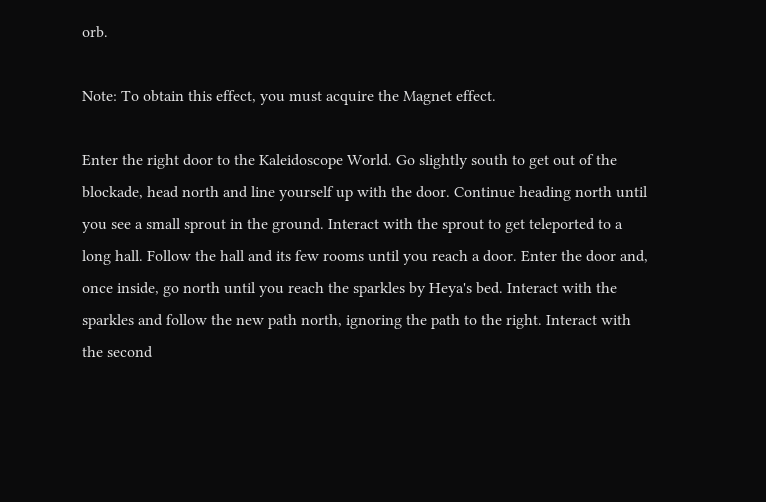orb.

Note: To obtain this effect, you must acquire the Magnet effect.

Enter the right door to the Kaleidoscope World. Go slightly south to get out of the blockade, head north and line yourself up with the door. Continue heading north until you see a small sprout in the ground. Interact with the sprout to get teleported to a long hall. Follow the hall and its few rooms until you reach a door. Enter the door and, once inside, go north until you reach the sparkles by Heya's bed. Interact with the sparkles and follow the new path north, ignoring the path to the right. Interact with the second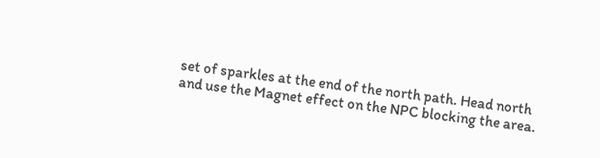set of sparkles at the end of the north path. Head north and use the Magnet effect on the NPC blocking the area.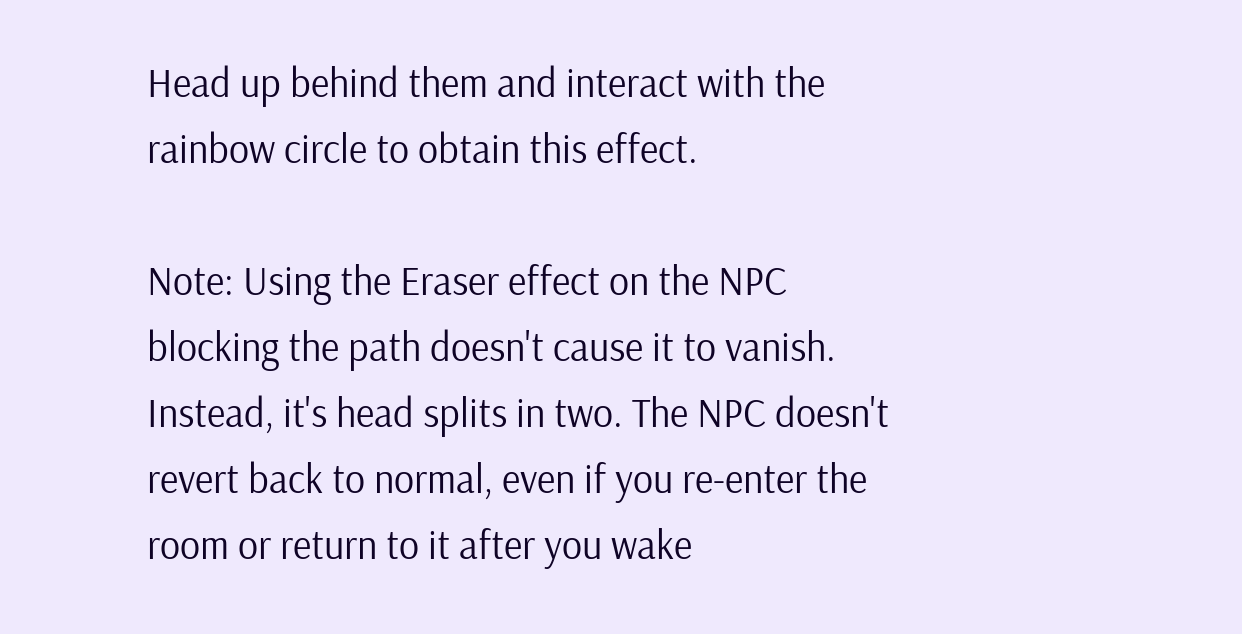Head up behind them and interact with the rainbow circle to obtain this effect.

Note: Using the Eraser effect on the NPC blocking the path doesn't cause it to vanish. Instead, it's head splits in two. The NPC doesn't revert back to normal, even if you re-enter the room or return to it after you wake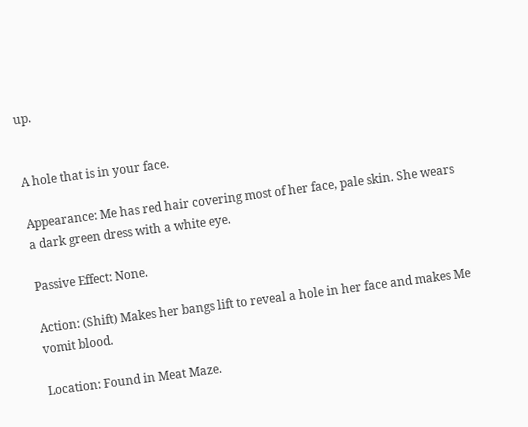up.


A hole that is in your face.

Appearance: Me has red hair covering most of her face, pale skin. She wears a dark green dress with a white eye.

Passive Effect: None.

Action: (Shift) Makes her bangs lift to reveal a hole in her face and makes Me vomit blood.

Location: Found in Meat Maze.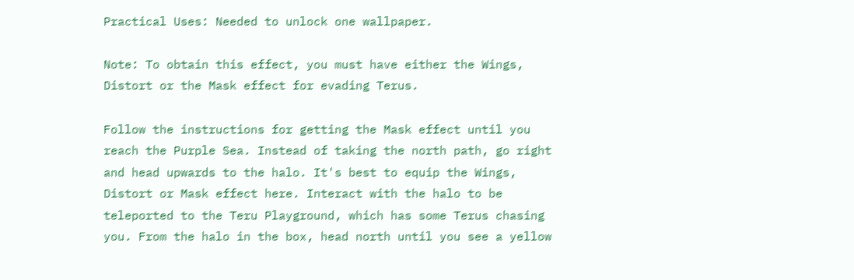Practical Uses: Needed to unlock one wallpaper.

Note: To obtain this effect, you must have either the Wings, Distort or the Mask effect for evading Terus.

Follow the instructions for getting the Mask effect until you reach the Purple Sea. Instead of taking the north path, go right and head upwards to the halo. It's best to equip the Wings, Distort or Mask effect here. Interact with the halo to be teleported to the Teru Playground, which has some Terus chasing you. From the halo in the box, head north until you see a yellow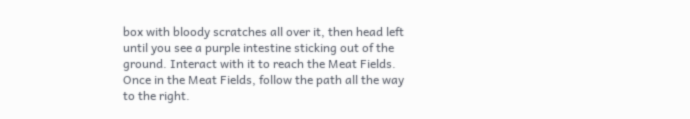box with bloody scratches all over it, then head left until you see a purple intestine sticking out of the ground. Interact with it to reach the Meat Fields. Once in the Meat Fields, follow the path all the way to the right.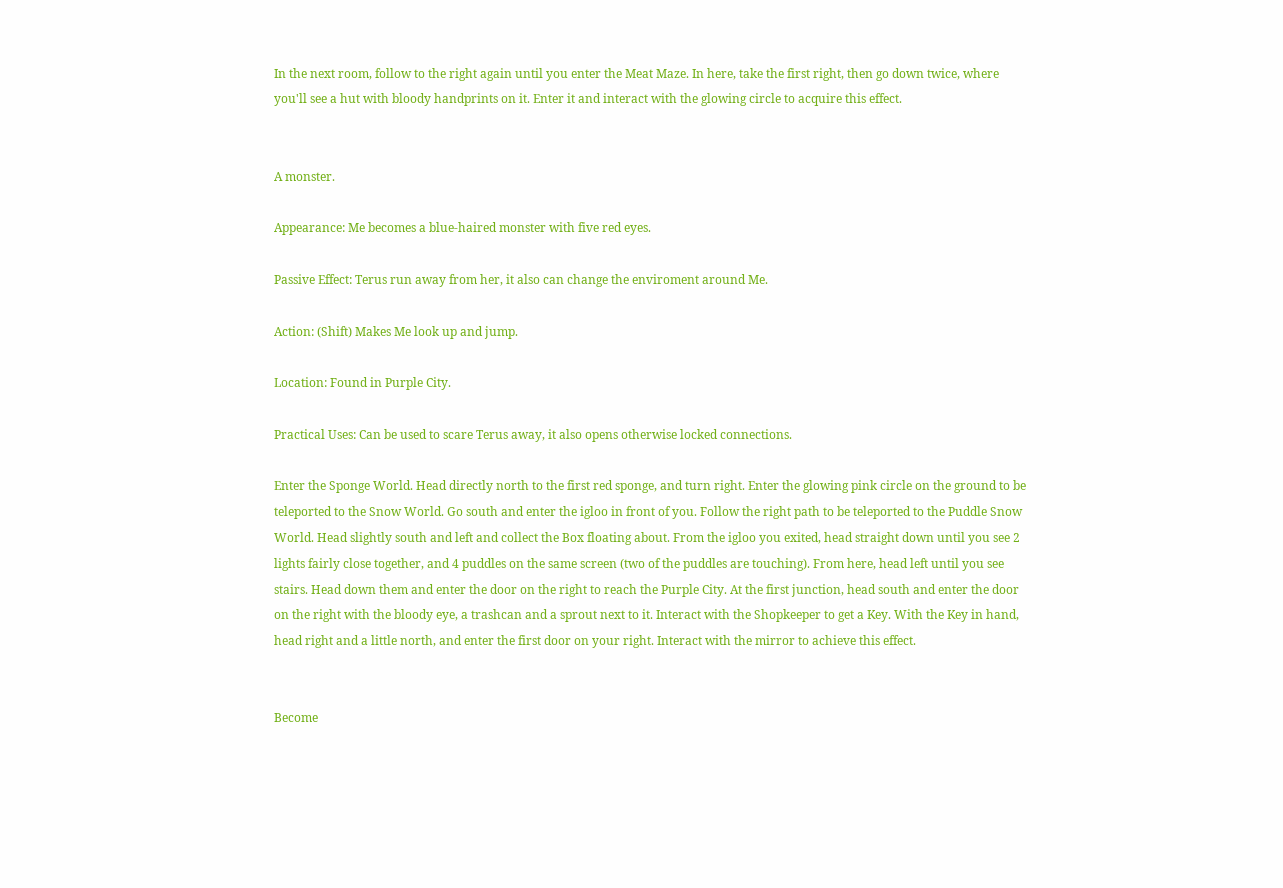In the next room, follow to the right again until you enter the Meat Maze. In here, take the first right, then go down twice, where you'll see a hut with bloody handprints on it. Enter it and interact with the glowing circle to acquire this effect.


A monster.

Appearance: Me becomes a blue-haired monster with five red eyes.

Passive Effect: Terus run away from her, it also can change the enviroment around Me.

Action: (Shift) Makes Me look up and jump.

Location: Found in Purple City.

Practical Uses: Can be used to scare Terus away, it also opens otherwise locked connections.

Enter the Sponge World. Head directly north to the first red sponge, and turn right. Enter the glowing pink circle on the ground to be teleported to the Snow World. Go south and enter the igloo in front of you. Follow the right path to be teleported to the Puddle Snow World. Head slightly south and left and collect the Box floating about. From the igloo you exited, head straight down until you see 2 lights fairly close together, and 4 puddles on the same screen (two of the puddles are touching). From here, head left until you see stairs. Head down them and enter the door on the right to reach the Purple City. At the first junction, head south and enter the door on the right with the bloody eye, a trashcan and a sprout next to it. Interact with the Shopkeeper to get a Key. With the Key in hand, head right and a little north, and enter the first door on your right. Interact with the mirror to achieve this effect.


Become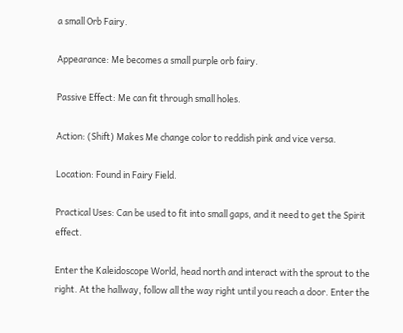a small Orb Fairy.

Appearance: Me becomes a small purple orb fairy.

Passive Effect: Me can fit through small holes.

Action: (Shift) Makes Me change color to reddish pink and vice versa.

Location: Found in Fairy Field.

Practical Uses: Can be used to fit into small gaps, and it need to get the Spirit effect.

Enter the Kaleidoscope World, head north and interact with the sprout to the right. At the hallway, follow all the way right until you reach a door. Enter the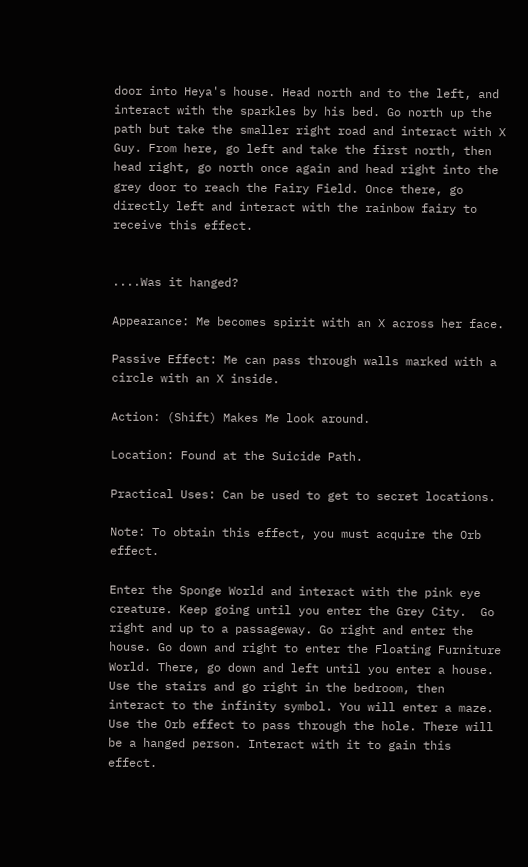door into Heya's house. Head north and to the left, and interact with the sparkles by his bed. Go north up the path but take the smaller right road and interact with X Guy. From here, go left and take the first north, then head right, go north once again and head right into the grey door to reach the Fairy Field. Once there, go directly left and interact with the rainbow fairy to receive this effect.


....Was it hanged?

Appearance: Me becomes spirit with an X across her face.

Passive Effect: Me can pass through walls marked with a circle with an X inside.

Action: (Shift) Makes Me look around.

Location: Found at the Suicide Path.

Practical Uses: Can be used to get to secret locations.

Note: To obtain this effect, you must acquire the Orb effect.

Enter the Sponge World and interact with the pink eye creature. Keep going until you enter the Grey City.  Go right and up to a passageway. Go right and enter the house. Go down and right to enter the Floating Furniture World. There, go down and left until you enter a house. Use the stairs and go right in the bedroom, then interact to the infinity symbol. You will enter a maze. Use the Orb effect to pass through the hole. There will be a hanged person. Interact with it to gain this effect.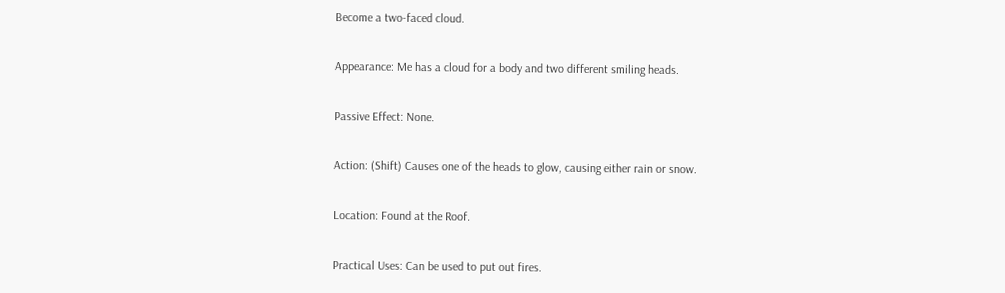Become a two-faced cloud.

Appearance: Me has a cloud for a body and two different smiling heads.

Passive Effect: None.

Action: (Shift) Causes one of the heads to glow, causing either rain or snow.

Location: Found at the Roof.

Practical Uses: Can be used to put out fires.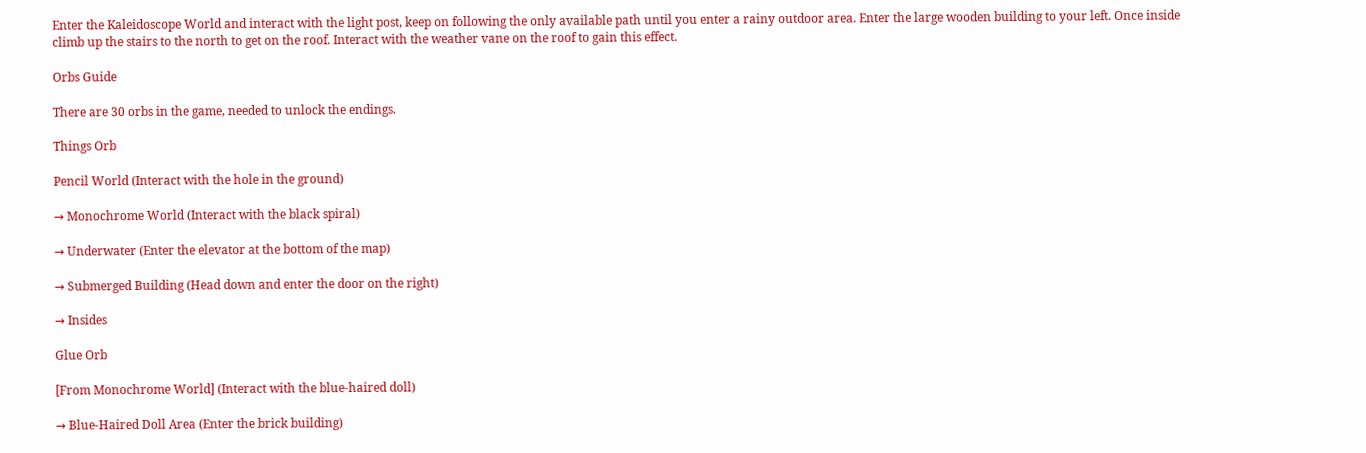Enter the Kaleidoscope World and interact with the light post, keep on following the only available path until you enter a rainy outdoor area. Enter the large wooden building to your left. Once inside climb up the stairs to the north to get on the roof. Interact with the weather vane on the roof to gain this effect.

Orbs Guide

There are 30 orbs in the game, needed to unlock the endings.

Things Orb

Pencil World (Interact with the hole in the ground)

→ Monochrome World (Interact with the black spiral)

→ Underwater (Enter the elevator at the bottom of the map)

→ Submerged Building (Head down and enter the door on the right)

→ Insides

Glue Orb

[From Monochrome World] (Interact with the blue-haired doll)

→ Blue-Haired Doll Area (Enter the brick building)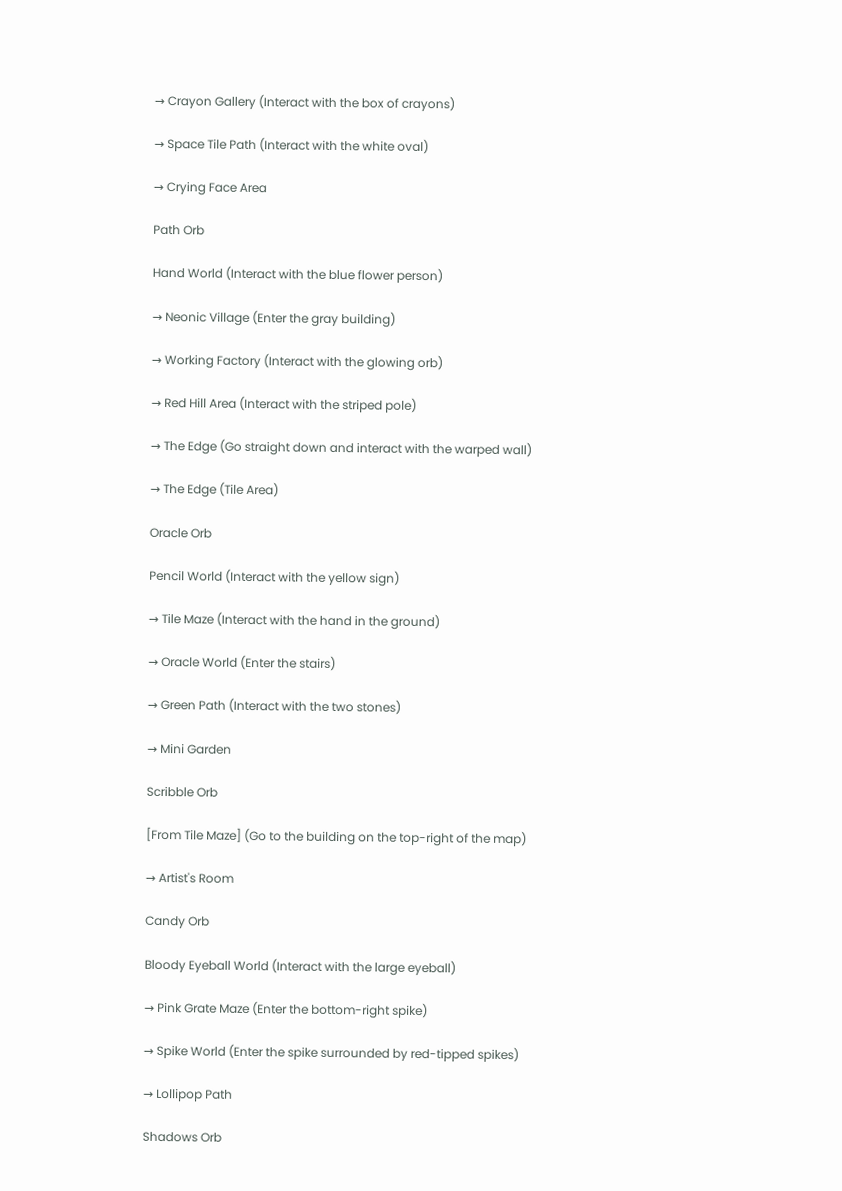→ Crayon Gallery (Interact with the box of crayons)

→ Space Tile Path (Interact with the white oval)

→ Crying Face Area

Path Orb

Hand World (Interact with the blue flower person)

→ Neonic Village (Enter the gray building)

→ Working Factory (Interact with the glowing orb)

→ Red Hill Area (Interact with the striped pole)

→ The Edge (Go straight down and interact with the warped wall)

→ The Edge (Tile Area)

Oracle Orb

Pencil World (Interact with the yellow sign)

→ Tile Maze (Interact with the hand in the ground)

→ Oracle World (Enter the stairs)

→ Green Path (Interact with the two stones)

→ Mini Garden

Scribble Orb

[From Tile Maze] (Go to the building on the top-right of the map)

→ Artist's Room

Candy Orb

Bloody Eyeball World (Interact with the large eyeball)

→ Pink Grate Maze (Enter the bottom-right spike)

→ Spike World (Enter the spike surrounded by red-tipped spikes)

→ Lollipop Path

Shadows Orb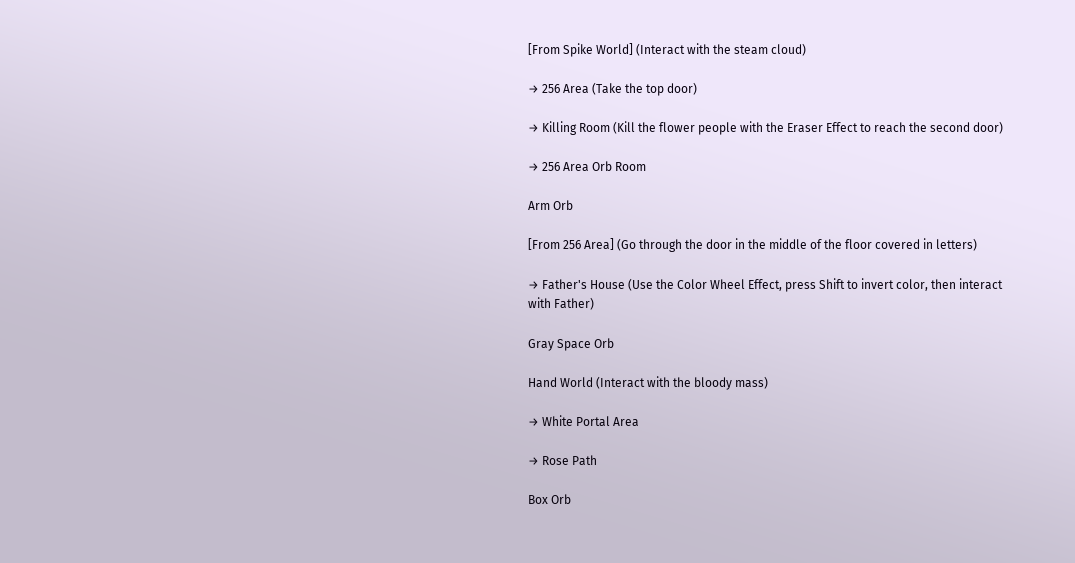[From Spike World] (Interact with the steam cloud)

→ 256 Area (Take the top door)

→ Killing Room (Kill the flower people with the Eraser Effect to reach the second door)

→ 256 Area Orb Room

Arm Orb

[From 256 Area] (Go through the door in the middle of the floor covered in letters)

→ Father's House (Use the Color Wheel Effect, press Shift to invert color, then interact with Father)

Gray Space Orb

Hand World (Interact with the bloody mass)

→ White Portal Area

→ Rose Path

Box Orb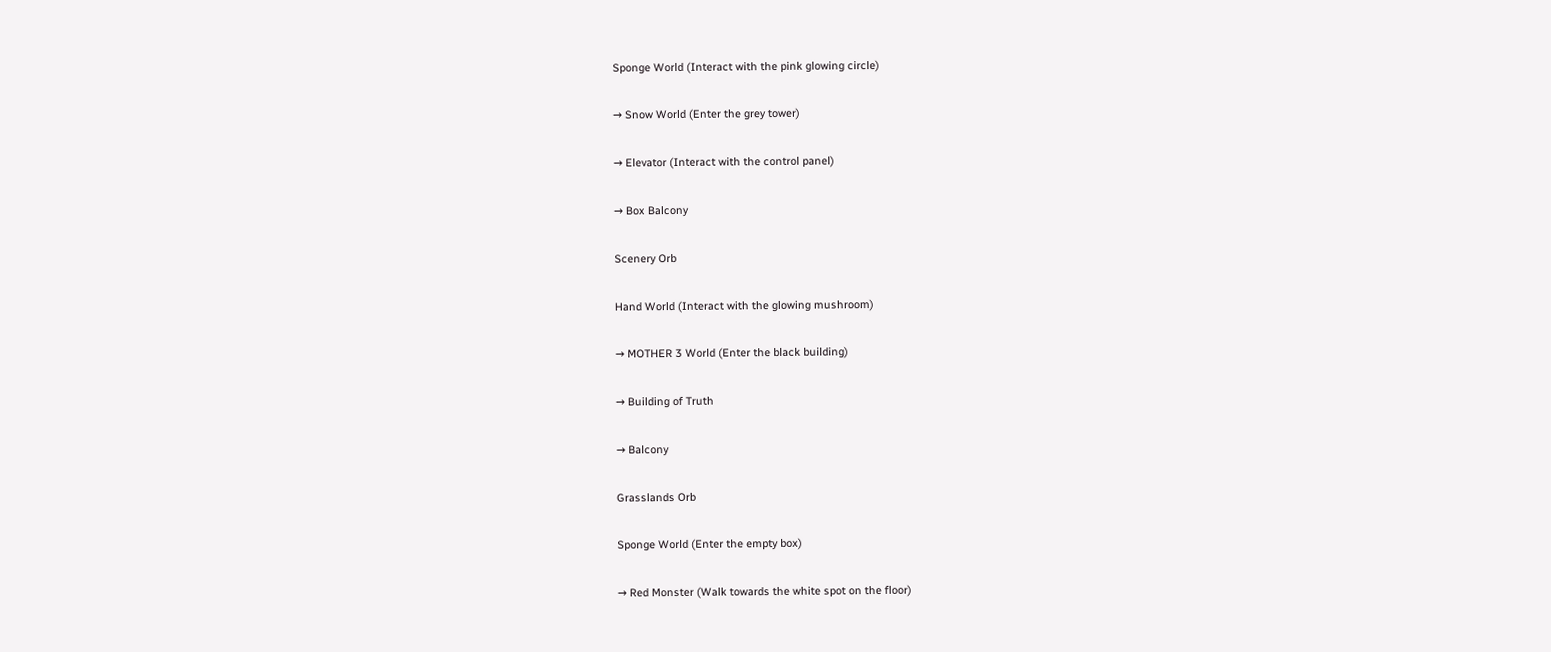Sponge World (Interact with the pink glowing circle)

→ Snow World (Enter the grey tower)

→ Elevator (Interact with the control panel)

→ Box Balcony

Scenery Orb

Hand World (Interact with the glowing mushroom)

→ MOTHER 3 World (Enter the black building)

→ Building of Truth

→ Balcony

Grasslands Orb

Sponge World (Enter the empty box)

→ Red Monster (Walk towards the white spot on the floor)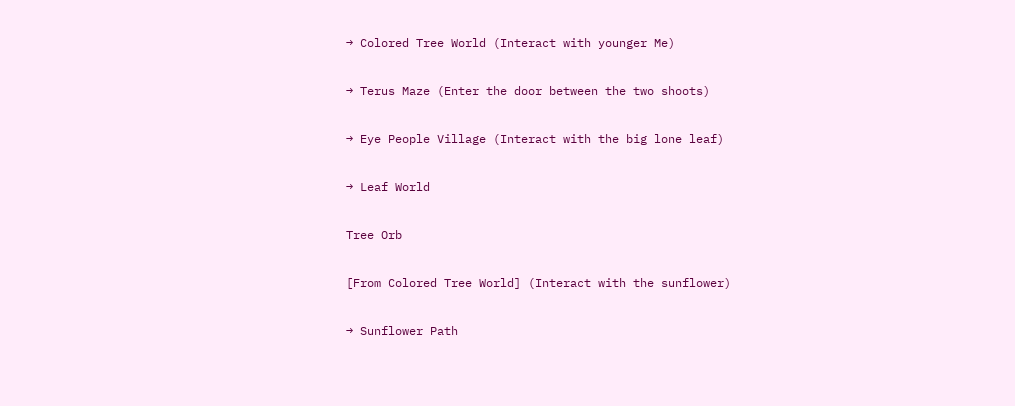→ Colored Tree World (Interact with younger Me)

→ Terus Maze (Enter the door between the two shoots)

→ Eye People Village (Interact with the big lone leaf)

→ Leaf World

Tree Orb

[From Colored Tree World] (Interact with the sunflower)

→ Sunflower Path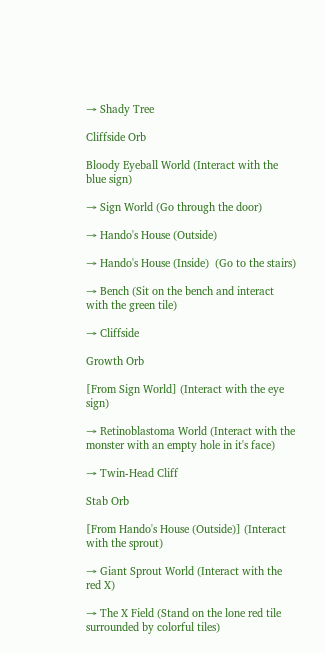→ Shady Tree

Cliffside Orb

Bloody Eyeball World (Interact with the blue sign)

→ Sign World (Go through the door)

→ Hando's House (Outside)

→ Hando's House (Inside)  (Go to the stairs)

→ Bench (Sit on the bench and interact with the green tile)

→ Cliffside

Growth Orb

[From Sign World] (Interact with the eye sign)

→ Retinoblastoma World (Interact with the monster with an empty hole in it's face)

→ Twin-Head Cliff

Stab Orb

[From Hando's House (Outside)] (Interact with the sprout)

→ Giant Sprout World (Interact with the red X)

→ The X Field (Stand on the lone red tile surrounded by colorful tiles)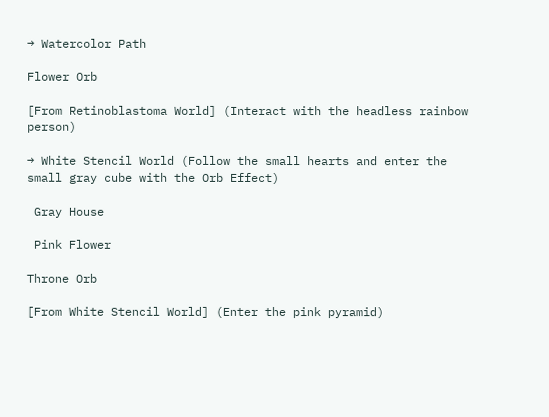→ Watercolor Path

Flower Orb

[From Retinoblastoma World] (Interact with the headless rainbow person)

→ White Stencil World (Follow the small hearts and enter the small gray cube with the Orb Effect)

 Gray House

 Pink Flower

Throne Orb

[From White Stencil World] (Enter the pink pyramid)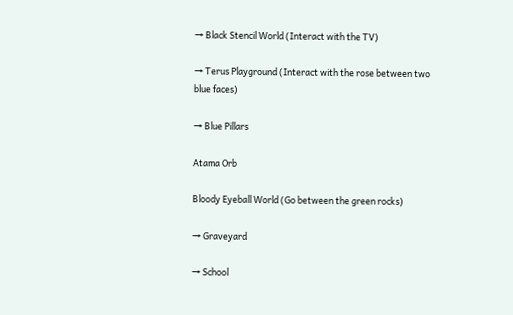→ Black Stencil World (Interact with the TV)

→ Terus Playground (Interact with the rose between two blue faces)

→ Blue Pillars

Atama Orb

Bloody Eyeball World (Go between the green rocks)

→ Graveyard

→ School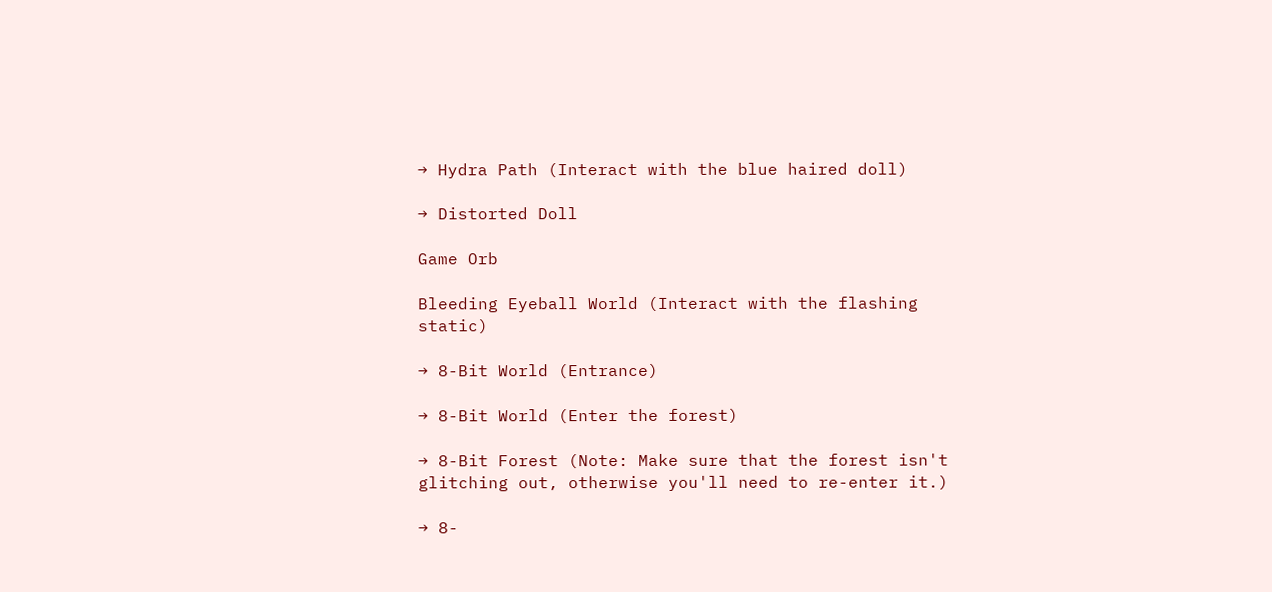→ Hydra Path (Interact with the blue haired doll)

→ Distorted Doll

Game Orb

Bleeding Eyeball World (Interact with the flashing static)

→ 8-Bit World (Entrance)

→ 8-Bit World (Enter the forest)

→ 8-Bit Forest (Note: Make sure that the forest isn't glitching out, otherwise you'll need to re-enter it.)

→ 8-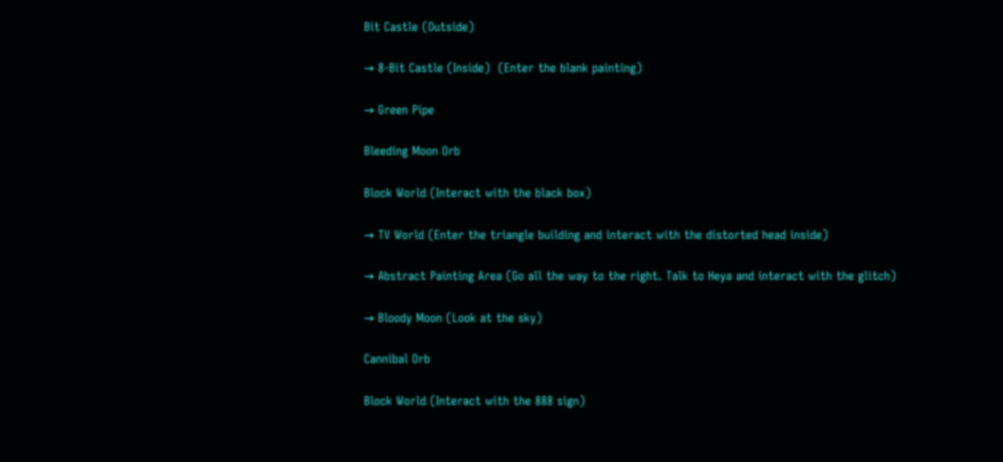Bit Castle (Outside)

→ 8-Bit Castle (Inside)  (Enter the blank painting)

→ Green Pipe

Bleeding Moon Orb

Block World (Interact with the black box)

→ TV World (Enter the triangle building and interact with the distorted head inside)

→ Abstract Painting Area (Go all the way to the right. Talk to Heya and interact with the glitch)

→ Bloody Moon (Look at the sky)

Cannibal Orb

Block World (Interact with the 888 sign)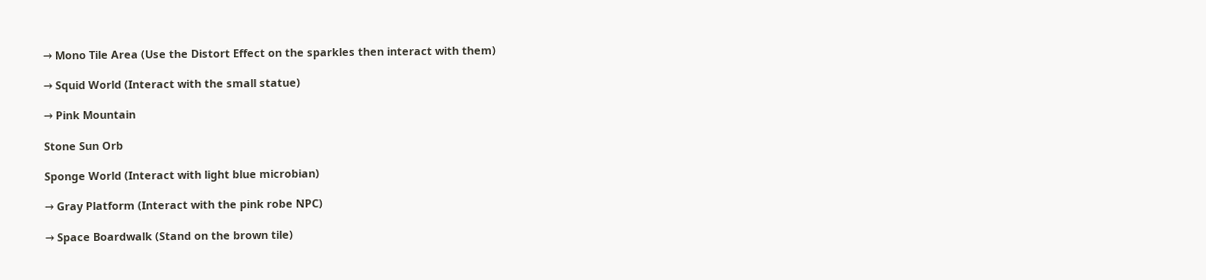→ Mono Tile Area (Use the Distort Effect on the sparkles then interact with them)

→ Squid World (Interact with the small statue)

→ Pink Mountain

Stone Sun Orb

Sponge World (Interact with light blue microbian)

→ Gray Platform (Interact with the pink robe NPC)

→ Space Boardwalk (Stand on the brown tile)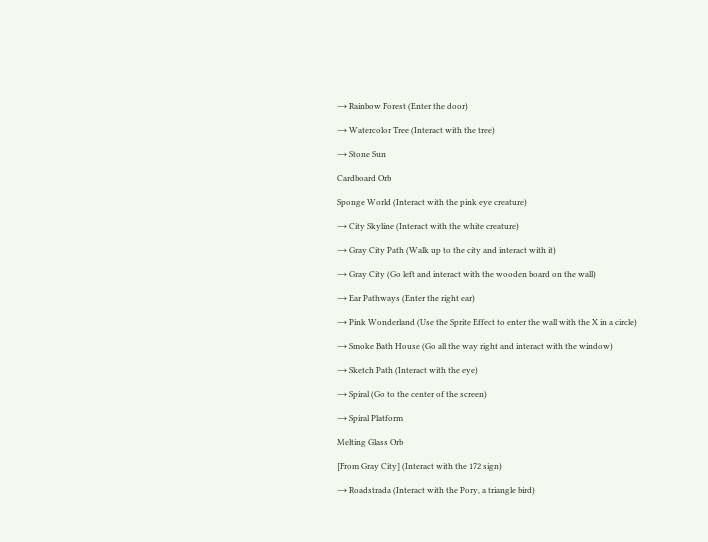→ Rainbow Forest (Enter the door)

→ Watercolor Tree (Interact with the tree)

→ Stone Sun

Cardboard Orb

Sponge World (Interact with the pink eye creature)

→ City Skyline (Interact with the white creature)

→ Gray City Path (Walk up to the city and interact with it)

→ Gray City (Go left and interact with the wooden board on the wall)

→ Ear Pathways (Enter the right ear)

→ Pink Wonderland (Use the Sprite Effect to enter the wall with the X in a circle)

→ Smoke Bath House (Go all the way right and interact with the window)

→ Sketch Path (Interact with the eye)

→ Spiral (Go to the center of the screen)

→ Spiral Platform

Melting Glass Orb

[From Gray City] (Interact with the 172 sign)

→ Roadstrada (Interact with the Pory, a triangle bird)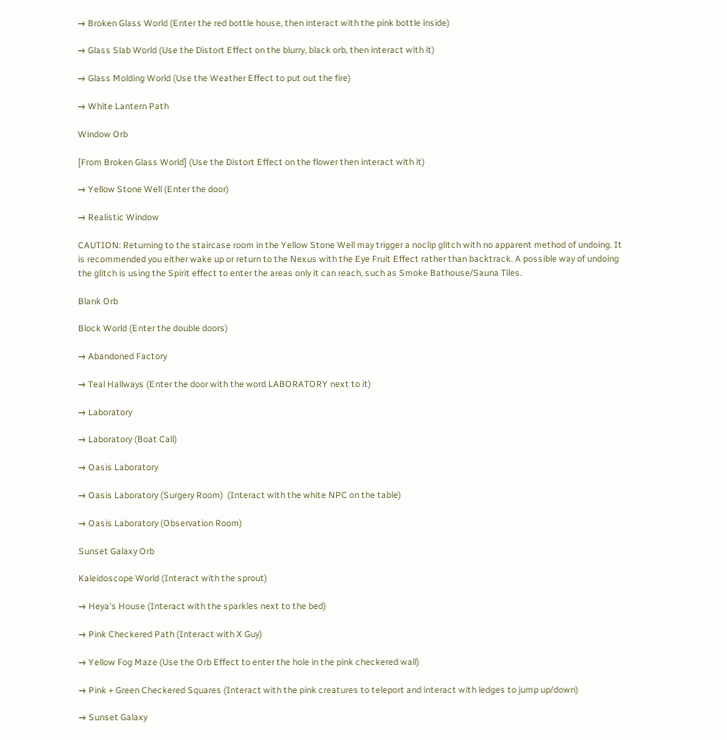→ Broken Glass World (Enter the red bottle house, then interact with the pink bottle inside)

→ Glass Slab World (Use the Distort Effect on the blurry, black orb, then interact with it)

→ Glass Molding World (Use the Weather Effect to put out the fire)

→ White Lantern Path

Window Orb

[From Broken Glass World] (Use the Distort Effect on the flower then interact with it)

→ Yellow Stone Well (Enter the door)

→ Realistic Window

CAUTION: Returning to the staircase room in the Yellow Stone Well may trigger a noclip glitch with no apparent method of undoing. It is recommended you either wake up or return to the Nexus with the Eye Fruit Effect rather than backtrack. A possible way of undoing the glitch is using the Spirit effect to enter the areas only it can reach, such as Smoke Bathouse/Sauna Tiles.

Blank Orb

Block World (Enter the double doors)

→ Abandoned Factory

→ Teal Hallways (Enter the door with the word LABORATORY next to it)

→ Laboratory

→ Laboratory (Boat Call)

→ Oasis Laboratory

→ Oasis Laboratory (Surgery Room)  (Interact with the white NPC on the table)

→ Oasis Laboratory (Observation Room)

Sunset Galaxy Orb

Kaleidoscope World (Interact with the sprout)

→ Heya's House (Interact with the sparkles next to the bed)

→ Pink Checkered Path (Interact with X Guy)

→ Yellow Fog Maze (Use the Orb Effect to enter the hole in the pink checkered wall)

→ Pink + Green Checkered Squares (Interact with the pink creatures to teleport and interact with ledges to jump up/down)

→ Sunset Galaxy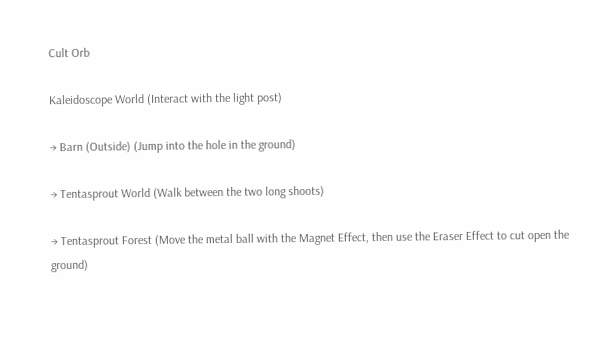Cult Orb

Kaleidoscope World (Interact with the light post)

→ Barn (Outside) (Jump into the hole in the ground)

→ Tentasprout World (Walk between the two long shoots)

→ Tentasprout Forest (Move the metal ball with the Magnet Effect, then use the Eraser Effect to cut open the ground)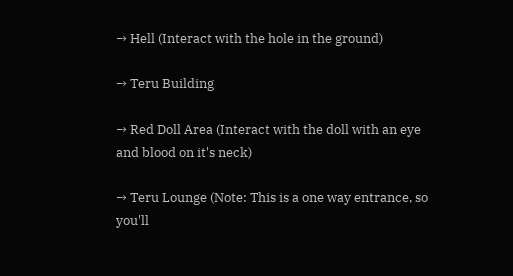→ Hell (Interact with the hole in the ground)

→ Teru Building

→ Red Doll Area (Interact with the doll with an eye and blood on it's neck)

→ Teru Lounge (Note: This is a one way entrance, so you'll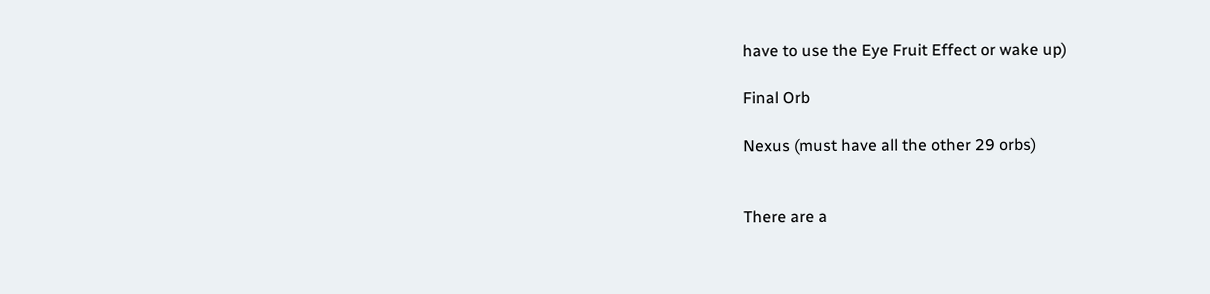have to use the Eye Fruit Effect or wake up)

Final Orb

Nexus (must have all the other 29 orbs)


There are a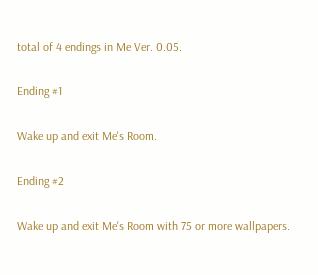total of 4 endings in Me Ver. 0.05.

Ending #1

Wake up and exit Me's Room.

Ending #2

Wake up and exit Me's Room with 75 or more wallpapers.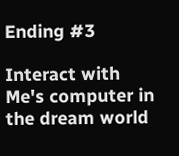Ending #3

Interact with Me's computer in the dream world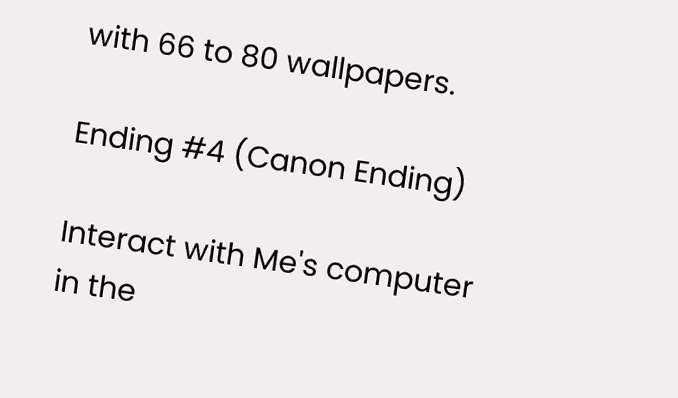with 66 to 80 wallpapers.

Ending #4 (Canon Ending)

Interact with Me's computer in the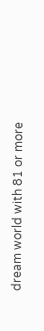dream world with 81 or more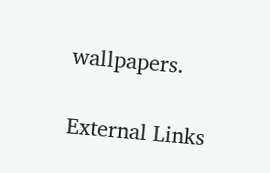wallpapers.

External Links